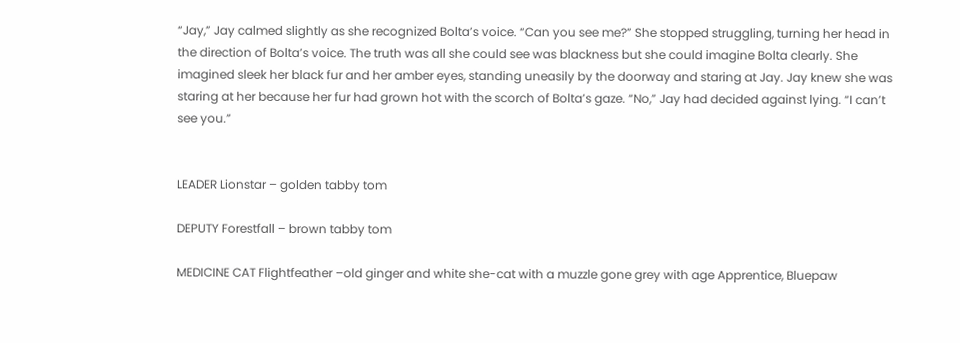“Jay,” Jay calmed slightly as she recognized Bolta’s voice. “Can you see me?” She stopped struggling, turning her head in the direction of Bolta’s voice. The truth was all she could see was blackness but she could imagine Bolta clearly. She imagined sleek her black fur and her amber eyes, standing uneasily by the doorway and staring at Jay. Jay knew she was staring at her because her fur had grown hot with the scorch of Bolta’s gaze. “No,” Jay had decided against lying. “I can’t see you.”


LEADER Lionstar – golden tabby tom

DEPUTY Forestfall – brown tabby tom

MEDICINE CAT Flightfeather –old ginger and white she-cat with a muzzle gone grey with age Apprentice, Bluepaw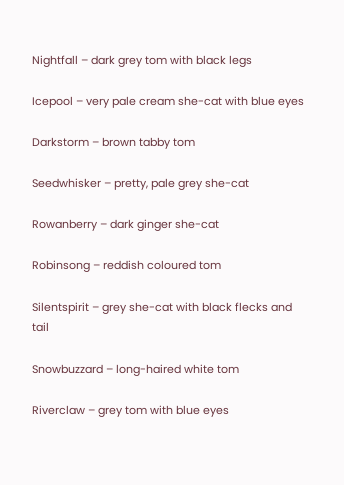Nightfall – dark grey tom with black legs

Icepool – very pale cream she-cat with blue eyes

Darkstorm – brown tabby tom

Seedwhisker – pretty, pale grey she-cat

Rowanberry – dark ginger she-cat

Robinsong – reddish coloured tom

Silentspirit – grey she-cat with black flecks and tail

Snowbuzzard – long-haired white tom

Riverclaw – grey tom with blue eyes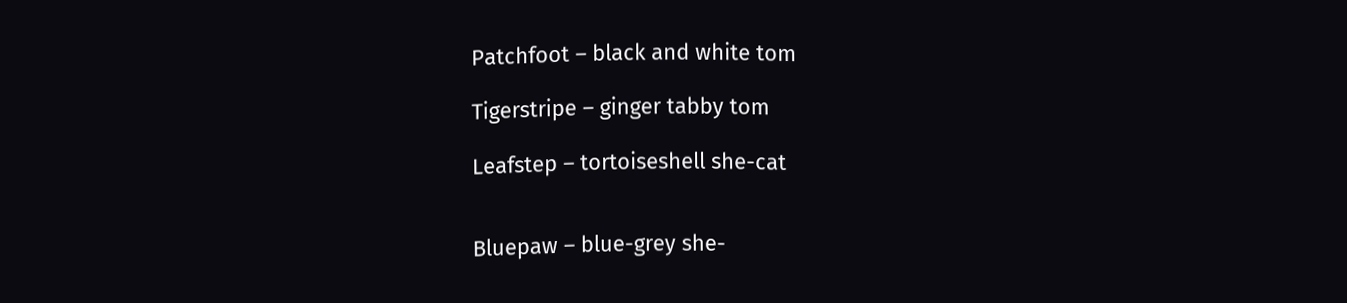Patchfoot – black and white tom

Tigerstripe – ginger tabby tom

Leafstep – tortoiseshell she-cat


Bluepaw – blue-grey she-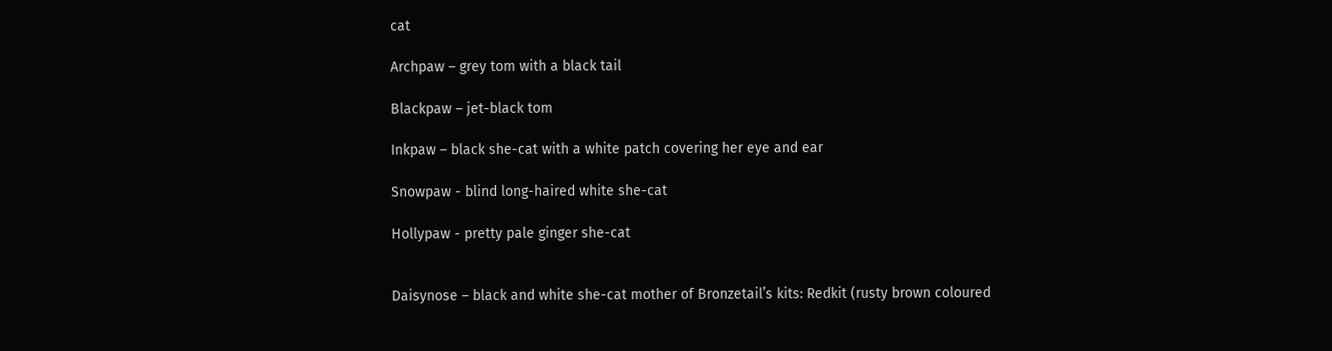cat

Archpaw – grey tom with a black tail

Blackpaw – jet-black tom

Inkpaw – black she-cat with a white patch covering her eye and ear

Snowpaw - blind long-haired white she-cat

Hollypaw - pretty pale ginger she-cat


Daisynose – black and white she-cat mother of Bronzetail’s kits: Redkit (rusty brown coloured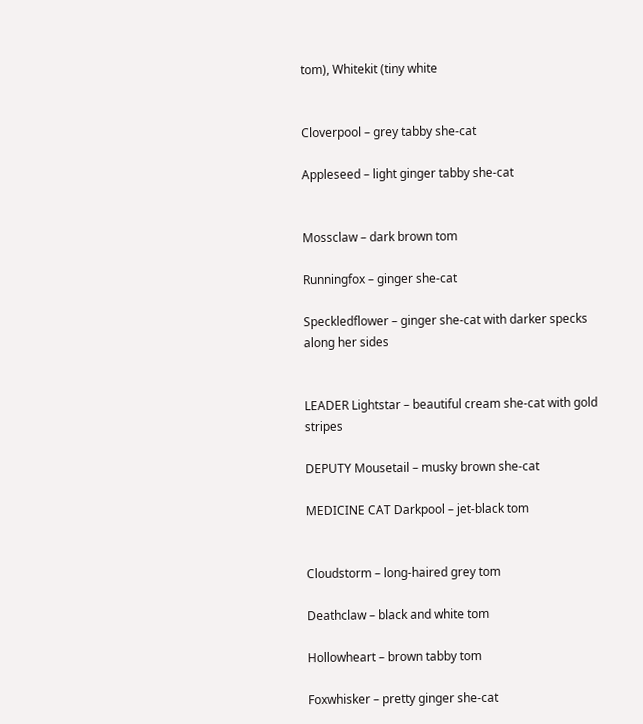tom), Whitekit (tiny white


Cloverpool – grey tabby she-cat

Appleseed – light ginger tabby she-cat


Mossclaw – dark brown tom

Runningfox – ginger she-cat

Speckledflower – ginger she-cat with darker specks along her sides


LEADER Lightstar – beautiful cream she-cat with gold stripes

DEPUTY Mousetail – musky brown she-cat

MEDICINE CAT Darkpool – jet-black tom


Cloudstorm – long-haired grey tom

Deathclaw – black and white tom

Hollowheart – brown tabby tom

Foxwhisker – pretty ginger she-cat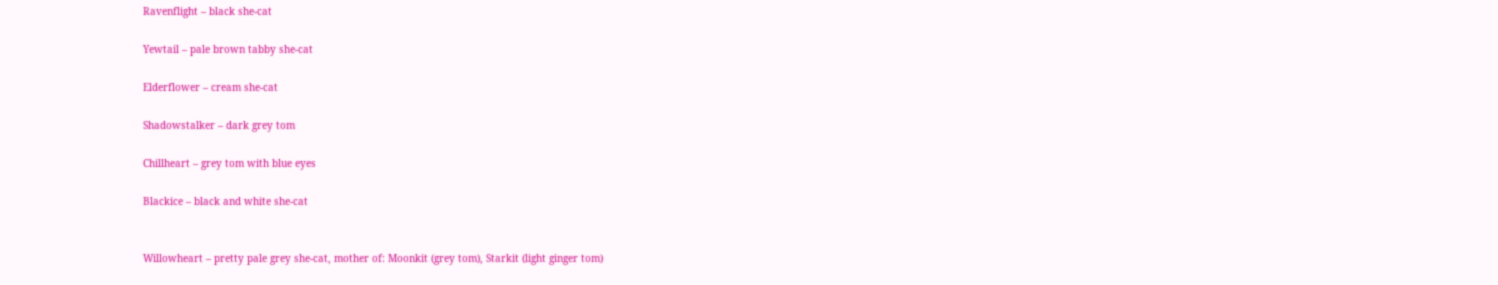Ravenflight – black she-cat

Yewtail – pale brown tabby she-cat

Elderflower – cream she-cat

Shadowstalker – dark grey tom

Chillheart – grey tom with blue eyes

Blackice – black and white she-cat


Willowheart – pretty pale grey she-cat, mother of: Moonkit (grey tom), Starkit (light ginger tom)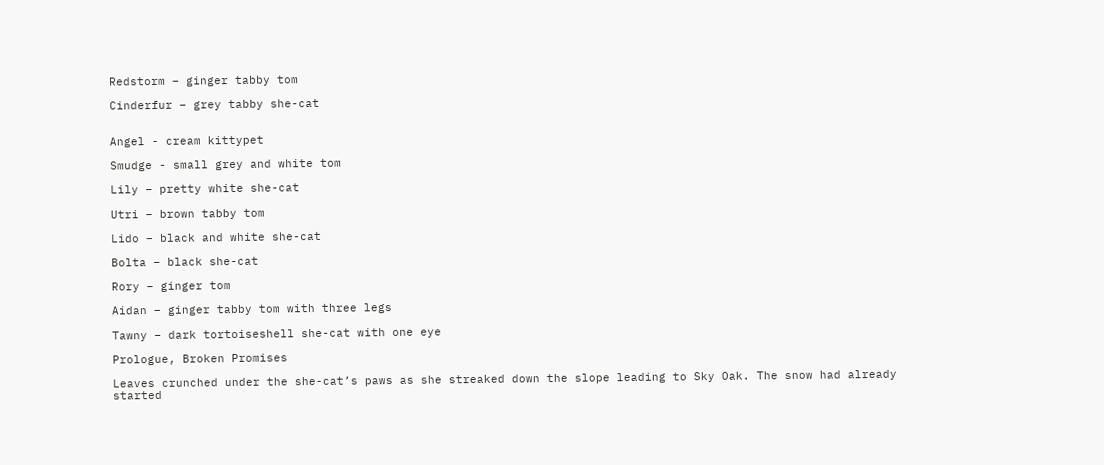Redstorm – ginger tabby tom

Cinderfur – grey tabby she-cat


Angel - cream kittypet

Smudge - small grey and white tom

Lily – pretty white she-cat

Utri – brown tabby tom

Lido – black and white she-cat

Bolta – black she-cat

Rory – ginger tom

Aidan – ginger tabby tom with three legs

Tawny – dark tortoiseshell she-cat with one eye

Prologue, Broken Promises

Leaves crunched under the she-cat’s paws as she streaked down the slope leading to Sky Oak. The snow had already started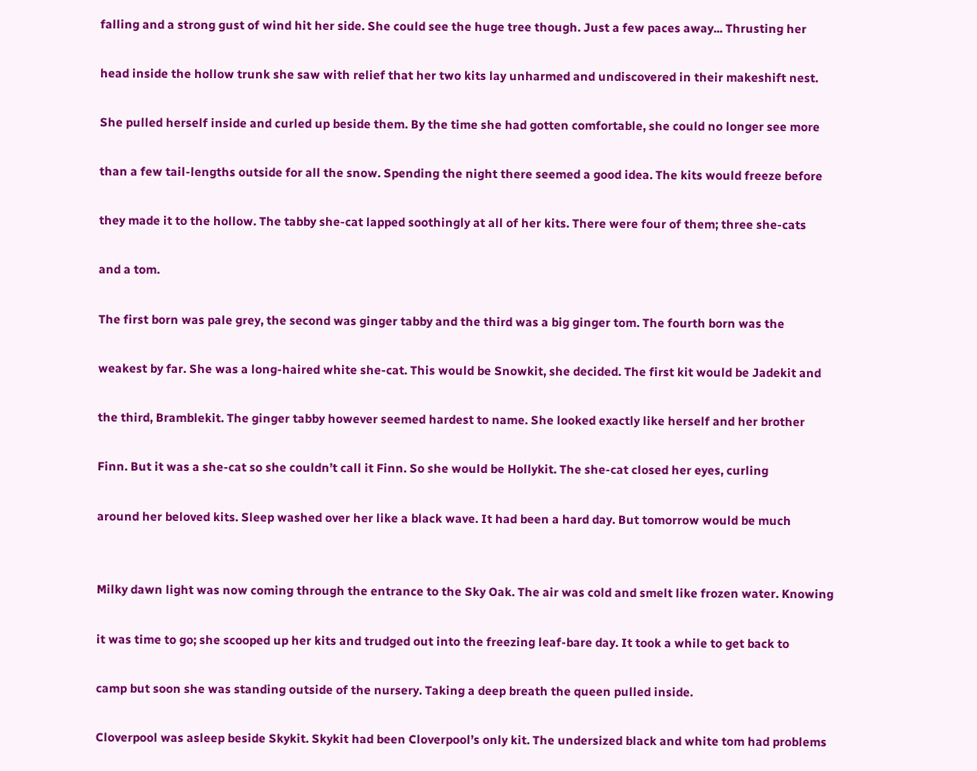falling and a strong gust of wind hit her side. She could see the huge tree though. Just a few paces away... Thrusting her

head inside the hollow trunk she saw with relief that her two kits lay unharmed and undiscovered in their makeshift nest.

She pulled herself inside and curled up beside them. By the time she had gotten comfortable, she could no longer see more

than a few tail-lengths outside for all the snow. Spending the night there seemed a good idea. The kits would freeze before

they made it to the hollow. The tabby she-cat lapped soothingly at all of her kits. There were four of them; three she-cats

and a tom.

The first born was pale grey, the second was ginger tabby and the third was a big ginger tom. The fourth born was the

weakest by far. She was a long-haired white she-cat. This would be Snowkit, she decided. The first kit would be Jadekit and

the third, Bramblekit. The ginger tabby however seemed hardest to name. She looked exactly like herself and her brother

Finn. But it was a she-cat so she couldn’t call it Finn. So she would be Hollykit. The she-cat closed her eyes, curling

around her beloved kits. Sleep washed over her like a black wave. It had been a hard day. But tomorrow would be much


Milky dawn light was now coming through the entrance to the Sky Oak. The air was cold and smelt like frozen water. Knowing

it was time to go; she scooped up her kits and trudged out into the freezing leaf-bare day. It took a while to get back to

camp but soon she was standing outside of the nursery. Taking a deep breath the queen pulled inside.

Cloverpool was asleep beside Skykit. Skykit had been Cloverpool’s only kit. The undersized black and white tom had problems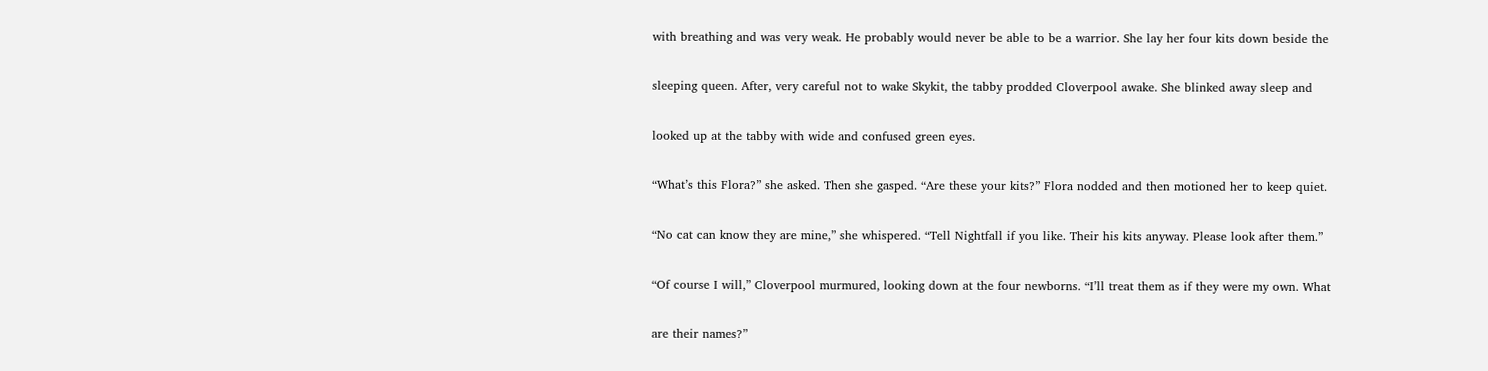with breathing and was very weak. He probably would never be able to be a warrior. She lay her four kits down beside the

sleeping queen. After, very careful not to wake Skykit, the tabby prodded Cloverpool awake. She blinked away sleep and

looked up at the tabby with wide and confused green eyes.

“What’s this Flora?” she asked. Then she gasped. “Are these your kits?” Flora nodded and then motioned her to keep quiet.

“No cat can know they are mine,” she whispered. “Tell Nightfall if you like. Their his kits anyway. Please look after them.”

“Of course I will,” Cloverpool murmured, looking down at the four newborns. “I’ll treat them as if they were my own. What

are their names?”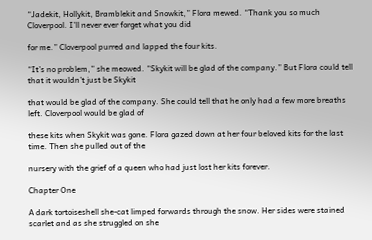“Jadekit, Hollykit, Bramblekit and Snowkit,” Flora mewed. “Thank you so much Cloverpool. I’ll never ever forget what you did

for me.” Cloverpool purred and lapped the four kits.

“It’s no problem,” she meowed. “Skykit will be glad of the company.” But Flora could tell that it wouldn’t just be Skykit

that would be glad of the company. She could tell that he only had a few more breaths left. Cloverpool would be glad of

these kits when Skykit was gone. Flora gazed down at her four beloved kits for the last time. Then she pulled out of the

nursery with the grief of a queen who had just lost her kits forever.

Chapter One

A dark tortoiseshell she-cat limped forwards through the snow. Her sides were stained scarlet and as she struggled on she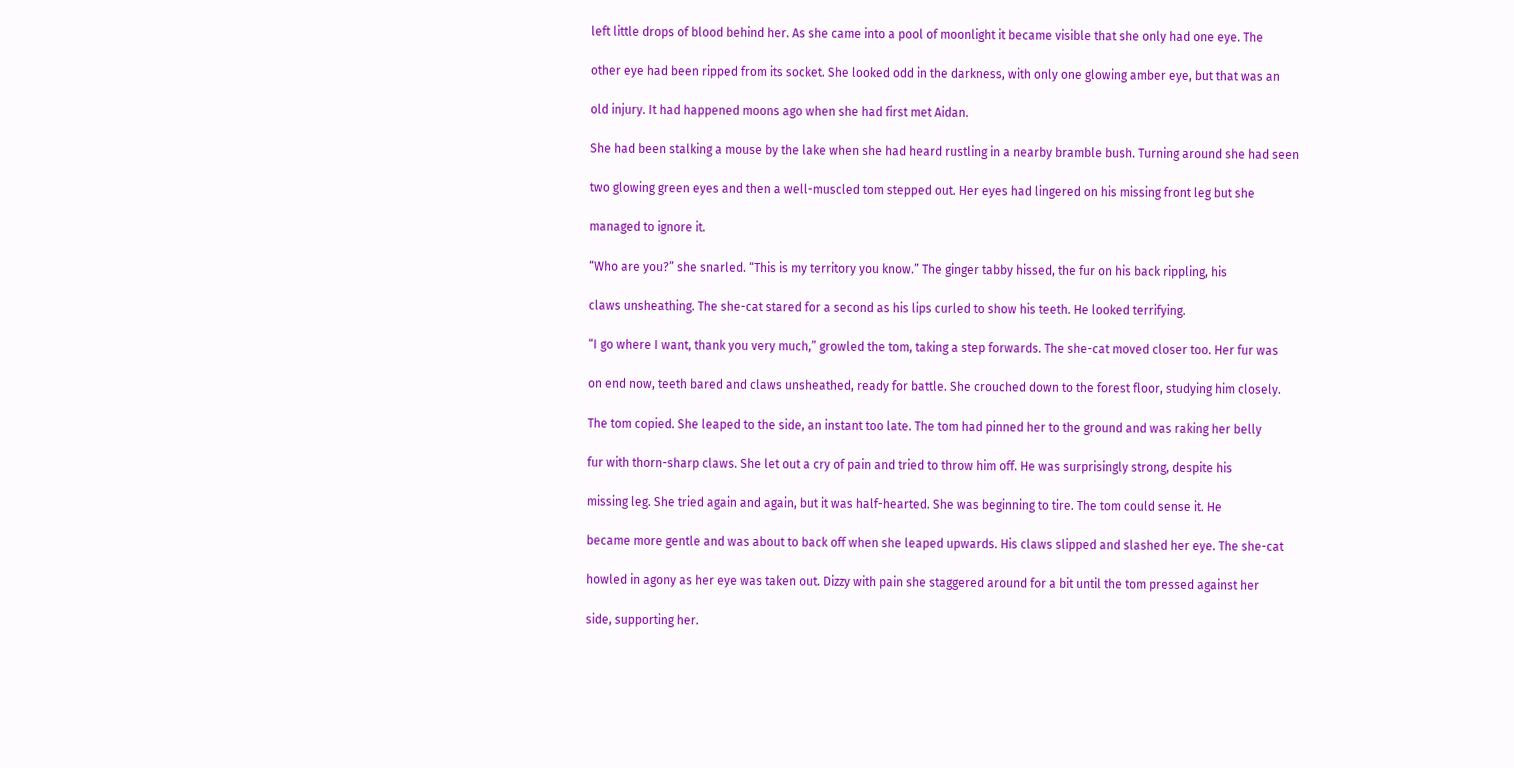left little drops of blood behind her. As she came into a pool of moonlight it became visible that she only had one eye. The

other eye had been ripped from its socket. She looked odd in the darkness, with only one glowing amber eye, but that was an

old injury. It had happened moons ago when she had first met Aidan.

She had been stalking a mouse by the lake when she had heard rustling in a nearby bramble bush. Turning around she had seen

two glowing green eyes and then a well-muscled tom stepped out. Her eyes had lingered on his missing front leg but she

managed to ignore it.

“Who are you?” she snarled. “This is my territory you know.” The ginger tabby hissed, the fur on his back rippling, his

claws unsheathing. The she-cat stared for a second as his lips curled to show his teeth. He looked terrifying.

“I go where I want, thank you very much,” growled the tom, taking a step forwards. The she-cat moved closer too. Her fur was

on end now, teeth bared and claws unsheathed, ready for battle. She crouched down to the forest floor, studying him closely.

The tom copied. She leaped to the side, an instant too late. The tom had pinned her to the ground and was raking her belly

fur with thorn-sharp claws. She let out a cry of pain and tried to throw him off. He was surprisingly strong, despite his

missing leg. She tried again and again, but it was half-hearted. She was beginning to tire. The tom could sense it. He

became more gentle and was about to back off when she leaped upwards. His claws slipped and slashed her eye. The she-cat

howled in agony as her eye was taken out. Dizzy with pain she staggered around for a bit until the tom pressed against her

side, supporting her.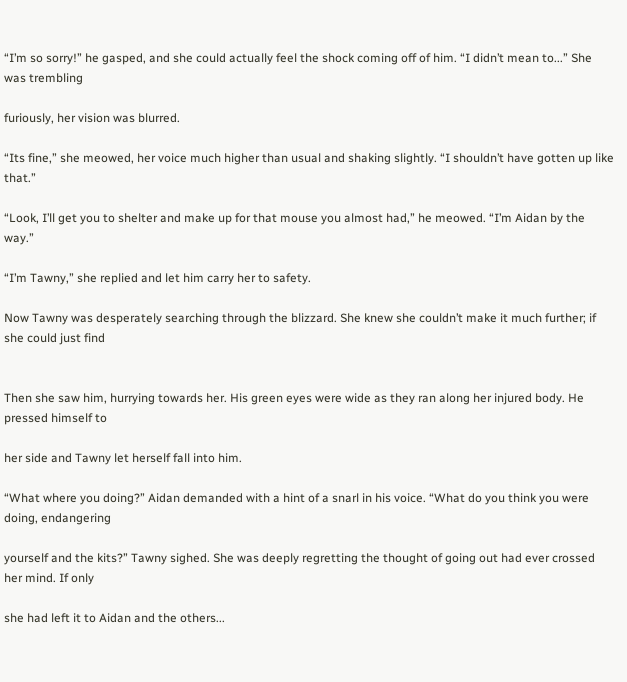“I’m so sorry!” he gasped, and she could actually feel the shock coming off of him. “I didn’t mean to...” She was trembling

furiously, her vision was blurred.

“Its fine,” she meowed, her voice much higher than usual and shaking slightly. “I shouldn’t have gotten up like that.”

“Look, I’ll get you to shelter and make up for that mouse you almost had,” he meowed. “I’m Aidan by the way.”

“I’m Tawny,” she replied and let him carry her to safety.

Now Tawny was desperately searching through the blizzard. She knew she couldn’t make it much further; if she could just find


Then she saw him, hurrying towards her. His green eyes were wide as they ran along her injured body. He pressed himself to

her side and Tawny let herself fall into him.

“What where you doing?” Aidan demanded with a hint of a snarl in his voice. “What do you think you were doing, endangering

yourself and the kits?” Tawny sighed. She was deeply regretting the thought of going out had ever crossed her mind. If only

she had left it to Aidan and the others...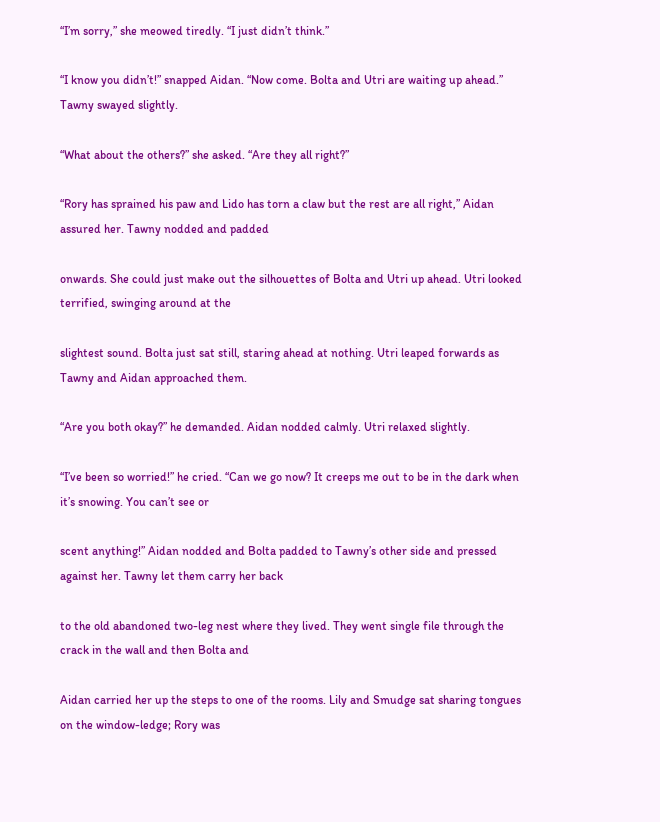“I’m sorry,” she meowed tiredly. “I just didn’t think.”

“I know you didn’t!” snapped Aidan. “Now come. Bolta and Utri are waiting up ahead.” Tawny swayed slightly.

“What about the others?” she asked. “Are they all right?”

“Rory has sprained his paw and Lido has torn a claw but the rest are all right,” Aidan assured her. Tawny nodded and padded

onwards. She could just make out the silhouettes of Bolta and Utri up ahead. Utri looked terrified, swinging around at the

slightest sound. Bolta just sat still, staring ahead at nothing. Utri leaped forwards as Tawny and Aidan approached them.

“Are you both okay?” he demanded. Aidan nodded calmly. Utri relaxed slightly.

“I’ve been so worried!” he cried. “Can we go now? It creeps me out to be in the dark when it’s snowing. You can’t see or

scent anything!” Aidan nodded and Bolta padded to Tawny’s other side and pressed against her. Tawny let them carry her back

to the old abandoned two-leg nest where they lived. They went single file through the crack in the wall and then Bolta and

Aidan carried her up the steps to one of the rooms. Lily and Smudge sat sharing tongues on the window-ledge; Rory was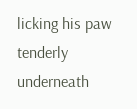licking his paw tenderly underneath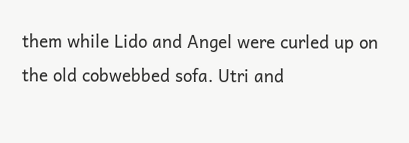them while Lido and Angel were curled up on the old cobwebbed sofa. Utri and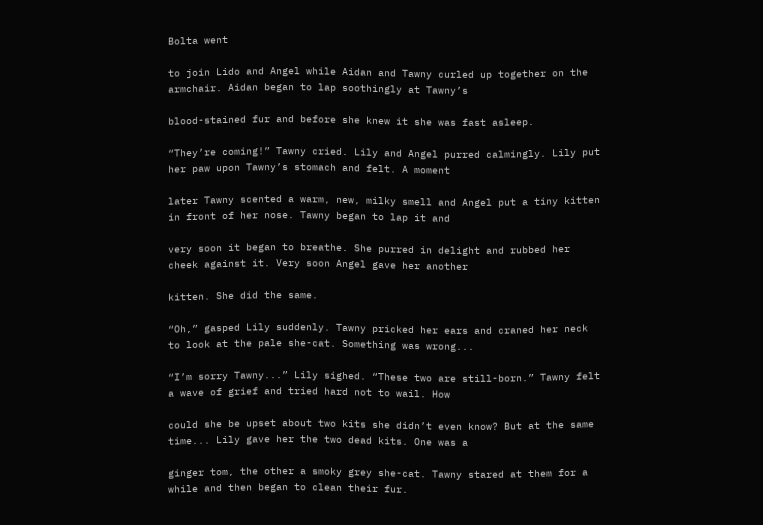Bolta went

to join Lido and Angel while Aidan and Tawny curled up together on the armchair. Aidan began to lap soothingly at Tawny’s

blood-stained fur and before she knew it she was fast asleep.

“They’re coming!” Tawny cried. Lily and Angel purred calmingly. Lily put her paw upon Tawny’s stomach and felt. A moment

later Tawny scented a warm, new, milky smell and Angel put a tiny kitten in front of her nose. Tawny began to lap it and

very soon it began to breathe. She purred in delight and rubbed her cheek against it. Very soon Angel gave her another

kitten. She did the same.

“Oh,” gasped Lily suddenly. Tawny pricked her ears and craned her neck to look at the pale she-cat. Something was wrong...

“I’m sorry Tawny...” Lily sighed. “These two are still-born.” Tawny felt a wave of grief and tried hard not to wail. How

could she be upset about two kits she didn’t even know? But at the same time... Lily gave her the two dead kits. One was a

ginger tom, the other a smoky grey she-cat. Tawny stared at them for a while and then began to clean their fur.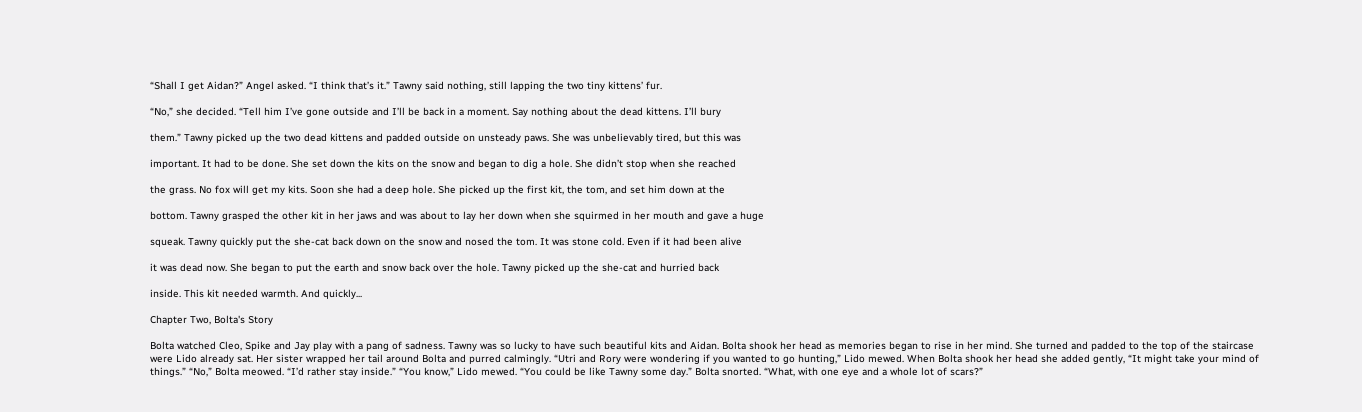“Shall I get Aidan?” Angel asked. “I think that’s it.” Tawny said nothing, still lapping the two tiny kittens’ fur.

“No,” she decided. “Tell him I’ve gone outside and I’ll be back in a moment. Say nothing about the dead kittens. I’ll bury

them.” Tawny picked up the two dead kittens and padded outside on unsteady paws. She was unbelievably tired, but this was

important. It had to be done. She set down the kits on the snow and began to dig a hole. She didn’t stop when she reached

the grass. No fox will get my kits. Soon she had a deep hole. She picked up the first kit, the tom, and set him down at the

bottom. Tawny grasped the other kit in her jaws and was about to lay her down when she squirmed in her mouth and gave a huge

squeak. Tawny quickly put the she-cat back down on the snow and nosed the tom. It was stone cold. Even if it had been alive

it was dead now. She began to put the earth and snow back over the hole. Tawny picked up the she-cat and hurried back

inside. This kit needed warmth. And quickly...

Chapter Two, Bolta's Story

Bolta watched Cleo, Spike and Jay play with a pang of sadness. Tawny was so lucky to have such beautiful kits and Aidan. Bolta shook her head as memories began to rise in her mind. She turned and padded to the top of the staircase were Lido already sat. Her sister wrapped her tail around Bolta and purred calmingly. “Utri and Rory were wondering if you wanted to go hunting,” Lido mewed. When Bolta shook her head she added gently, “It might take your mind of things.” “No,” Bolta meowed. “I’d rather stay inside.” “You know,” Lido mewed. “You could be like Tawny some day.” Bolta snorted. “What, with one eye and a whole lot of scars?”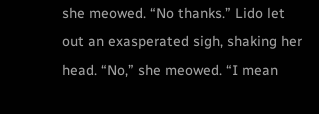she meowed. “No thanks.” Lido let out an exasperated sigh, shaking her head. “No,” she meowed. “I mean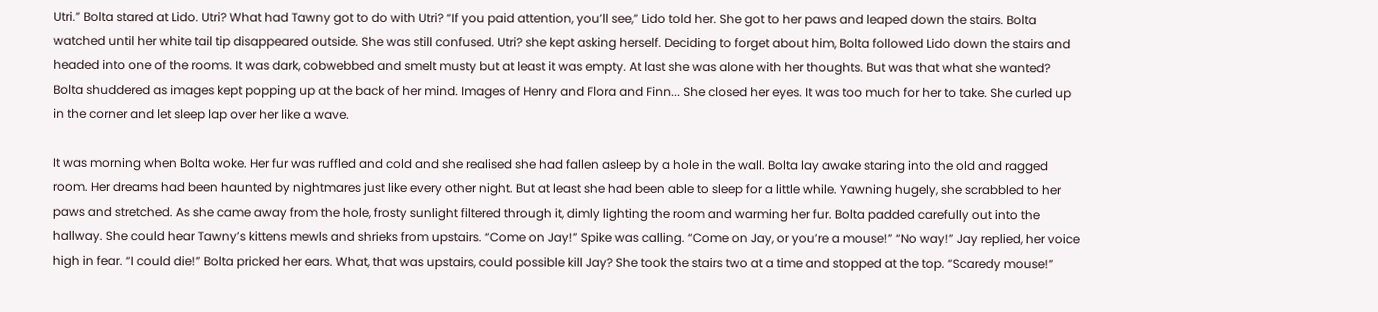Utri.” Bolta stared at Lido. Utri? What had Tawny got to do with Utri? “If you paid attention, you’ll see,” Lido told her. She got to her paws and leaped down the stairs. Bolta watched until her white tail tip disappeared outside. She was still confused. Utri? she kept asking herself. Deciding to forget about him, Bolta followed Lido down the stairs and headed into one of the rooms. It was dark, cobwebbed and smelt musty but at least it was empty. At last she was alone with her thoughts. But was that what she wanted? Bolta shuddered as images kept popping up at the back of her mind. Images of Henry and Flora and Finn... She closed her eyes. It was too much for her to take. She curled up in the corner and let sleep lap over her like a wave.

It was morning when Bolta woke. Her fur was ruffled and cold and she realised she had fallen asleep by a hole in the wall. Bolta lay awake staring into the old and ragged room. Her dreams had been haunted by nightmares just like every other night. But at least she had been able to sleep for a little while. Yawning hugely, she scrabbled to her paws and stretched. As she came away from the hole, frosty sunlight filtered through it, dimly lighting the room and warming her fur. Bolta padded carefully out into the hallway. She could hear Tawny’s kittens mewls and shrieks from upstairs. “Come on Jay!” Spike was calling. “Come on Jay, or you’re a mouse!” “No way!” Jay replied, her voice high in fear. “I could die!” Bolta pricked her ears. What, that was upstairs, could possible kill Jay? She took the stairs two at a time and stopped at the top. “Scaredy mouse!”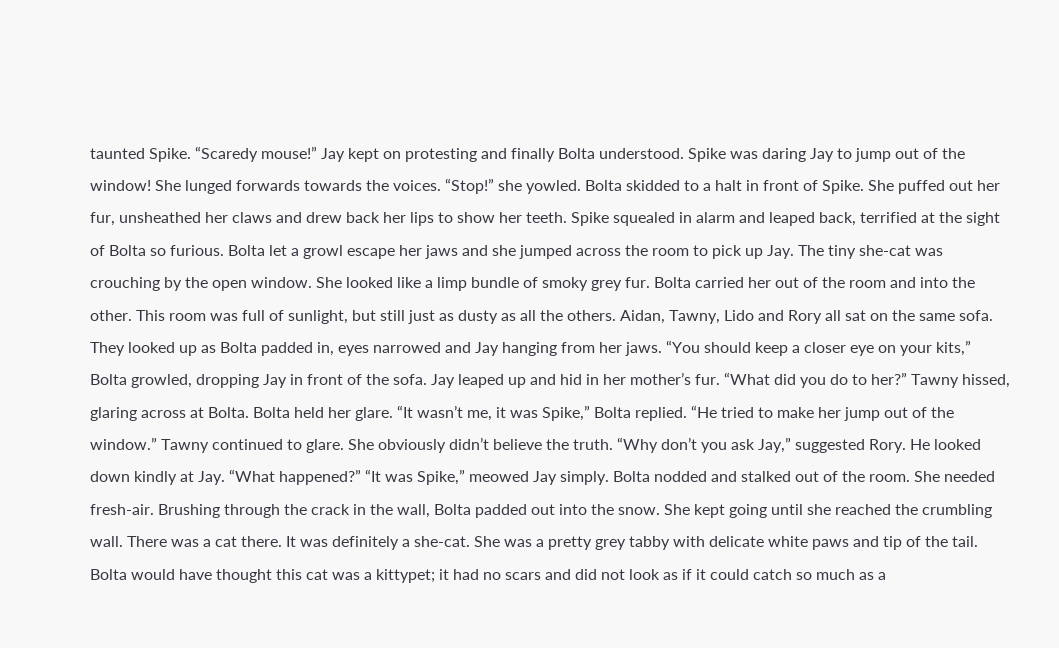taunted Spike. “Scaredy mouse!” Jay kept on protesting and finally Bolta understood. Spike was daring Jay to jump out of the window! She lunged forwards towards the voices. “Stop!” she yowled. Bolta skidded to a halt in front of Spike. She puffed out her fur, unsheathed her claws and drew back her lips to show her teeth. Spike squealed in alarm and leaped back, terrified at the sight of Bolta so furious. Bolta let a growl escape her jaws and she jumped across the room to pick up Jay. The tiny she-cat was crouching by the open window. She looked like a limp bundle of smoky grey fur. Bolta carried her out of the room and into the other. This room was full of sunlight, but still just as dusty as all the others. Aidan, Tawny, Lido and Rory all sat on the same sofa. They looked up as Bolta padded in, eyes narrowed and Jay hanging from her jaws. “You should keep a closer eye on your kits,” Bolta growled, dropping Jay in front of the sofa. Jay leaped up and hid in her mother’s fur. “What did you do to her?” Tawny hissed, glaring across at Bolta. Bolta held her glare. “It wasn’t me, it was Spike,” Bolta replied. “He tried to make her jump out of the window.” Tawny continued to glare. She obviously didn’t believe the truth. “Why don’t you ask Jay,” suggested Rory. He looked down kindly at Jay. “What happened?” “It was Spike,” meowed Jay simply. Bolta nodded and stalked out of the room. She needed fresh-air. Brushing through the crack in the wall, Bolta padded out into the snow. She kept going until she reached the crumbling wall. There was a cat there. It was definitely a she-cat. She was a pretty grey tabby with delicate white paws and tip of the tail. Bolta would have thought this cat was a kittypet; it had no scars and did not look as if it could catch so much as a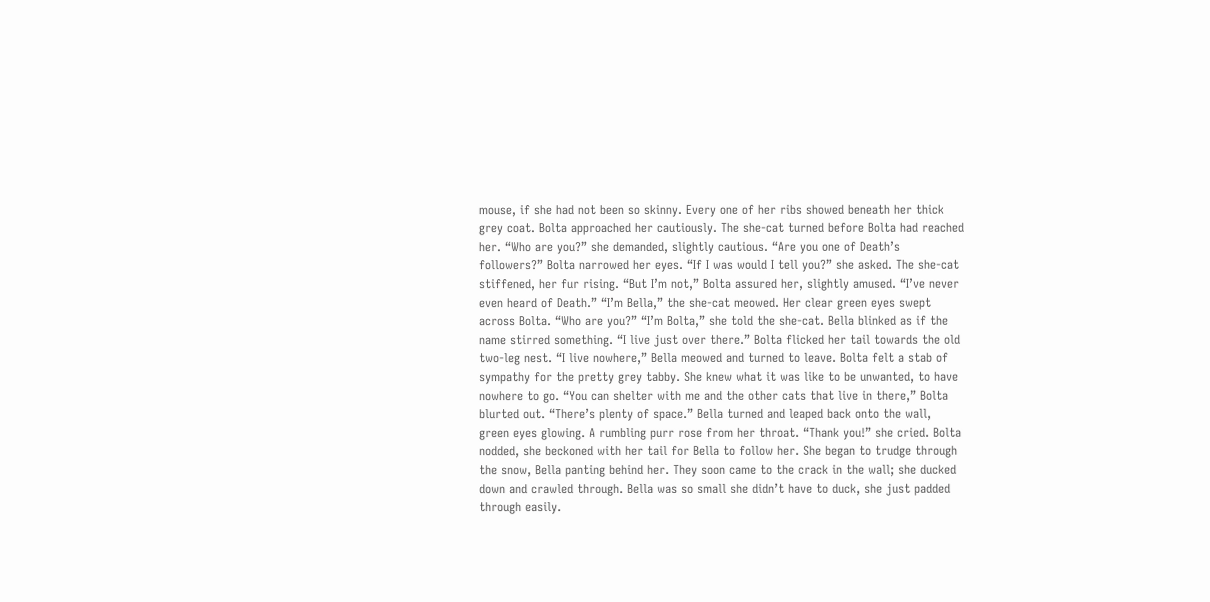mouse, if she had not been so skinny. Every one of her ribs showed beneath her thick grey coat. Bolta approached her cautiously. The she-cat turned before Bolta had reached her. “Who are you?” she demanded, slightly cautious. “Are you one of Death’s followers?” Bolta narrowed her eyes. “If I was would I tell you?” she asked. The she-cat stiffened, her fur rising. “But I’m not,” Bolta assured her, slightly amused. “I’ve never even heard of Death.” “I’m Bella,” the she-cat meowed. Her clear green eyes swept across Bolta. “Who are you?” “I’m Bolta,” she told the she-cat. Bella blinked as if the name stirred something. “I live just over there.” Bolta flicked her tail towards the old two-leg nest. “I live nowhere,” Bella meowed and turned to leave. Bolta felt a stab of sympathy for the pretty grey tabby. She knew what it was like to be unwanted, to have nowhere to go. “You can shelter with me and the other cats that live in there,” Bolta blurted out. “There’s plenty of space.” Bella turned and leaped back onto the wall, green eyes glowing. A rumbling purr rose from her throat. “Thank you!” she cried. Bolta nodded, she beckoned with her tail for Bella to follow her. She began to trudge through the snow, Bella panting behind her. They soon came to the crack in the wall; she ducked down and crawled through. Bella was so small she didn’t have to duck, she just padded through easily.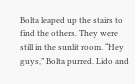Bolta leaped up the stairs to find the others. They were still in the sunlit room. “Hey guys,” Bolta purred. Lido and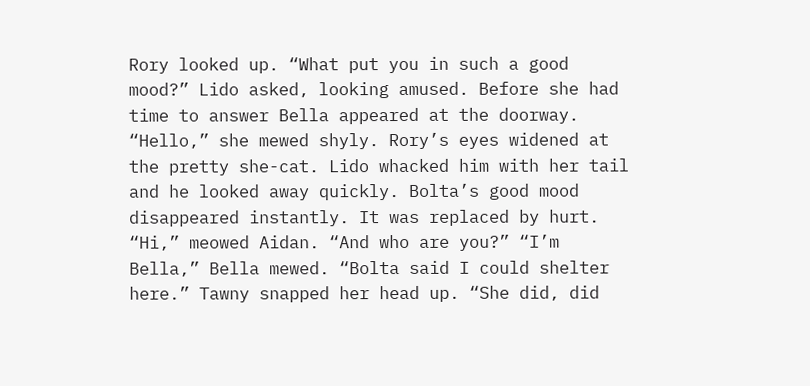Rory looked up. “What put you in such a good mood?” Lido asked, looking amused. Before she had time to answer Bella appeared at the doorway. “Hello,” she mewed shyly. Rory’s eyes widened at the pretty she-cat. Lido whacked him with her tail and he looked away quickly. Bolta’s good mood disappeared instantly. It was replaced by hurt. “Hi,” meowed Aidan. “And who are you?” “I’m Bella,” Bella mewed. “Bolta said I could shelter here.” Tawny snapped her head up. “She did, did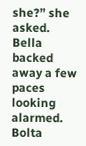she?” she asked. Bella backed away a few paces looking alarmed. Bolta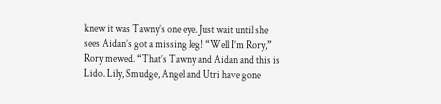knew it was Tawny’s one eye. Just wait until she sees Aidan’s got a missing leg! “Well I’m Rory,” Rory mewed. “That’s Tawny and Aidan and this is Lido. Lily, Smudge, Angel and Utri have gone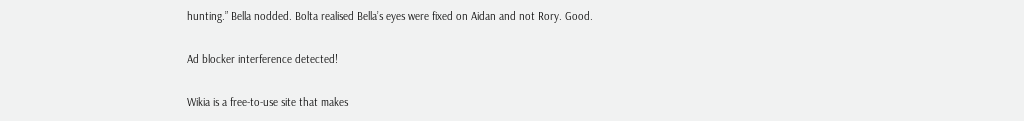hunting.” Bella nodded. Bolta realised Bella’s eyes were fixed on Aidan and not Rory. Good.

Ad blocker interference detected!

Wikia is a free-to-use site that makes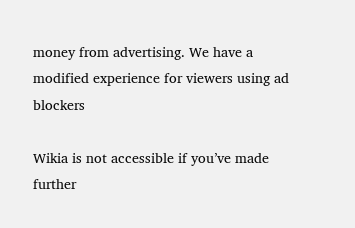money from advertising. We have a modified experience for viewers using ad blockers

Wikia is not accessible if you’ve made further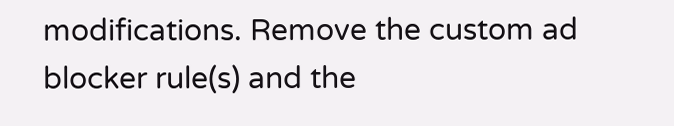modifications. Remove the custom ad blocker rule(s) and the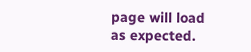page will load as expected.